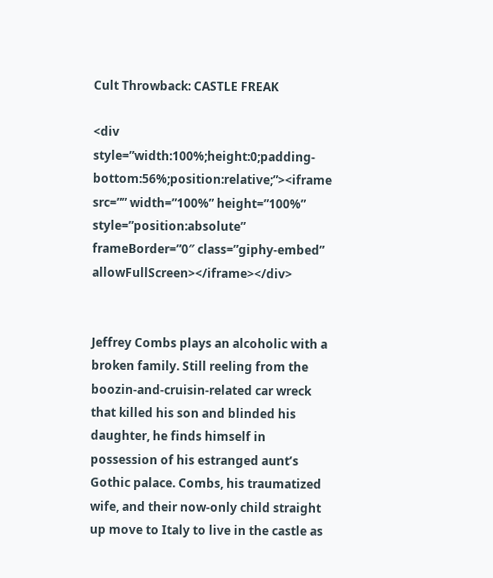Cult Throwback: CASTLE FREAK

<div style=”width:100%;height:0;padding-bottom:56%;position:relative;”><iframe src=”” width=”100%” height=”100%” style=”position:absolute” frameBorder=”0″ class=”giphy-embed” allowFullScreen></iframe></div>


Jeffrey Combs plays an alcoholic with a broken family. Still reeling from the boozin-and-cruisin-related car wreck that killed his son and blinded his daughter, he finds himself in possession of his estranged aunt’s Gothic palace. Combs, his traumatized wife, and their now-only child straight up move to Italy to live in the castle as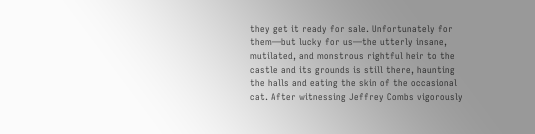they get it ready for sale. Unfortunately for them—but lucky for us—the utterly insane, mutilated, and monstrous rightful heir to the castle and its grounds is still there, haunting the halls and eating the skin of the occasional cat. After witnessing Jeffrey Combs vigorously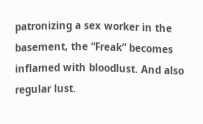patronizing a sex worker in the basement, the “Freak” becomes inflamed with bloodlust. And also regular lust.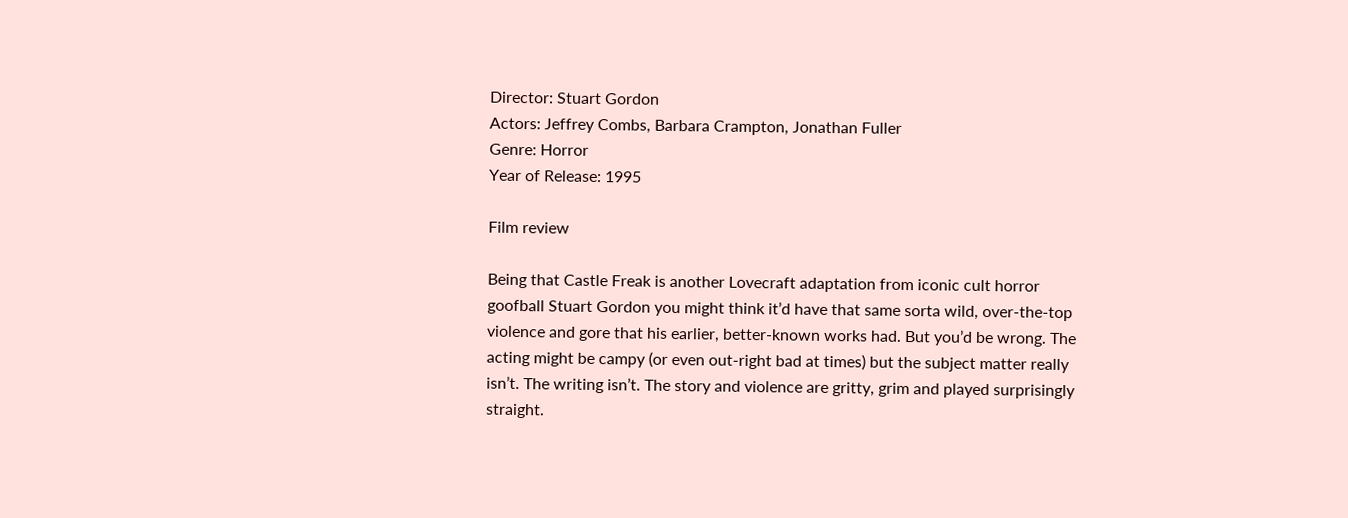Director: Stuart Gordon
Actors: Jeffrey Combs, Barbara Crampton, Jonathan Fuller
Genre: Horror
Year of Release: 1995

Film review

Being that Castle Freak is another Lovecraft adaptation from iconic cult horror goofball Stuart Gordon you might think it’d have that same sorta wild, over-the-top violence and gore that his earlier, better-known works had. But you’d be wrong. The acting might be campy (or even out-right bad at times) but the subject matter really isn’t. The writing isn’t. The story and violence are gritty, grim and played surprisingly straight.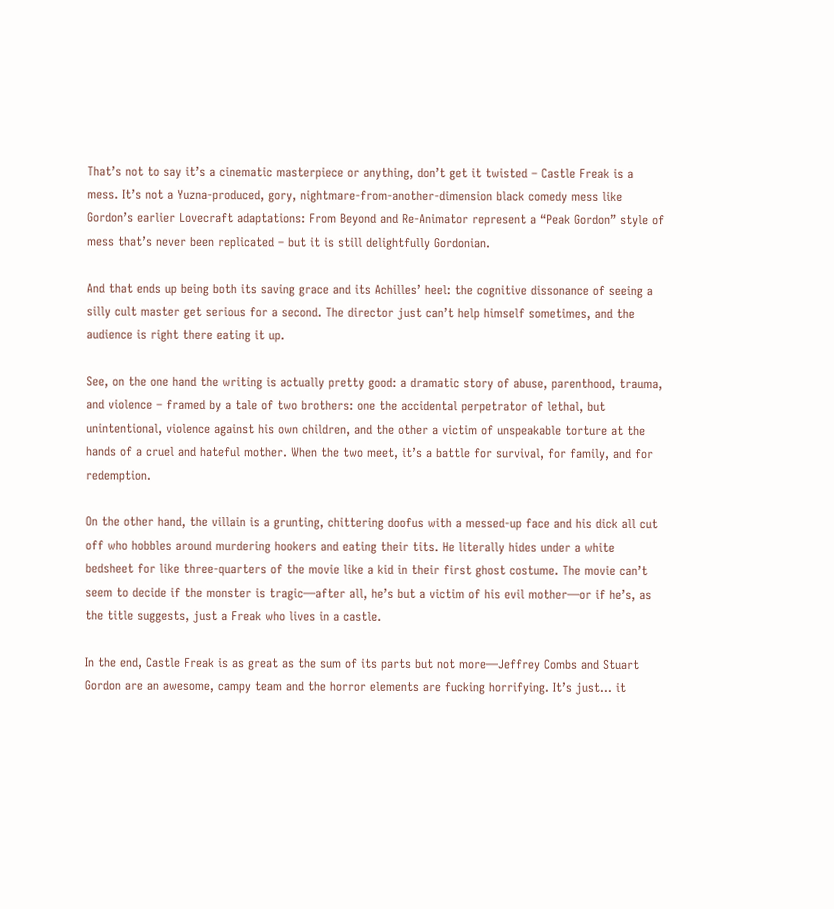That’s not to say it’s a cinematic masterpiece or anything, don’t get it twisted – Castle Freak is a mess. It’s not a Yuzna-produced, gory, nightmare-from-another-dimension black comedy mess like Gordon’s earlier Lovecraft adaptations: From Beyond and Re-Animator represent a “Peak Gordon” style of mess that’s never been replicated – but it is still delightfully Gordonian.

And that ends up being both its saving grace and its Achilles’ heel: the cognitive dissonance of seeing a silly cult master get serious for a second. The director just can’t help himself sometimes, and the audience is right there eating it up.

See, on the one hand the writing is actually pretty good: a dramatic story of abuse, parenthood, trauma, and violence – framed by a tale of two brothers: one the accidental perpetrator of lethal, but unintentional, violence against his own children, and the other a victim of unspeakable torture at the hands of a cruel and hateful mother. When the two meet, it’s a battle for survival, for family, and for redemption.

On the other hand, the villain is a grunting, chittering doofus with a messed-up face and his dick all cut off who hobbles around murdering hookers and eating their tits. He literally hides under a white bedsheet for like three-quarters of the movie like a kid in their first ghost costume. The movie can’t seem to decide if the monster is tragic—after all, he’s but a victim of his evil mother—or if he’s, as the title suggests, just a Freak who lives in a castle.

In the end, Castle Freak is as great as the sum of its parts but not more—Jeffrey Combs and Stuart Gordon are an awesome, campy team and the horror elements are fucking horrifying. It’s just… it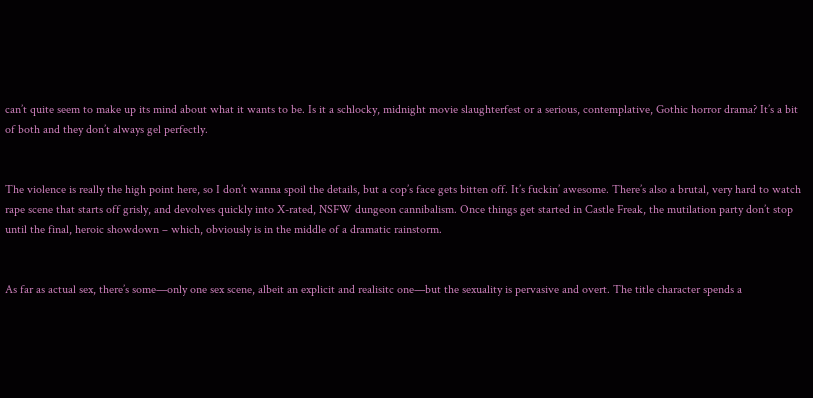can’t quite seem to make up its mind about what it wants to be. Is it a schlocky, midnight movie slaughterfest or a serious, contemplative, Gothic horror drama? It’s a bit of both and they don’t always gel perfectly.


The violence is really the high point here, so I don’t wanna spoil the details, but a cop’s face gets bitten off. It’s fuckin’ awesome. There’s also a brutal, very hard to watch rape scene that starts off grisly, and devolves quickly into X-rated, NSFW dungeon cannibalism. Once things get started in Castle Freak, the mutilation party don’t stop until the final, heroic showdown – which, obviously is in the middle of a dramatic rainstorm.


As far as actual sex, there’s some—only one sex scene, albeit an explicit and realisitc one—but the sexuality is pervasive and overt. The title character spends a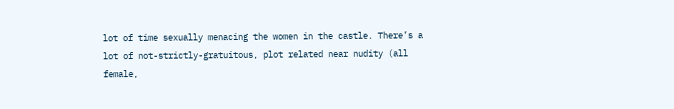lot of time sexually menacing the women in the castle. There’s a lot of not-strictly-gratuitous, plot related near nudity (all female,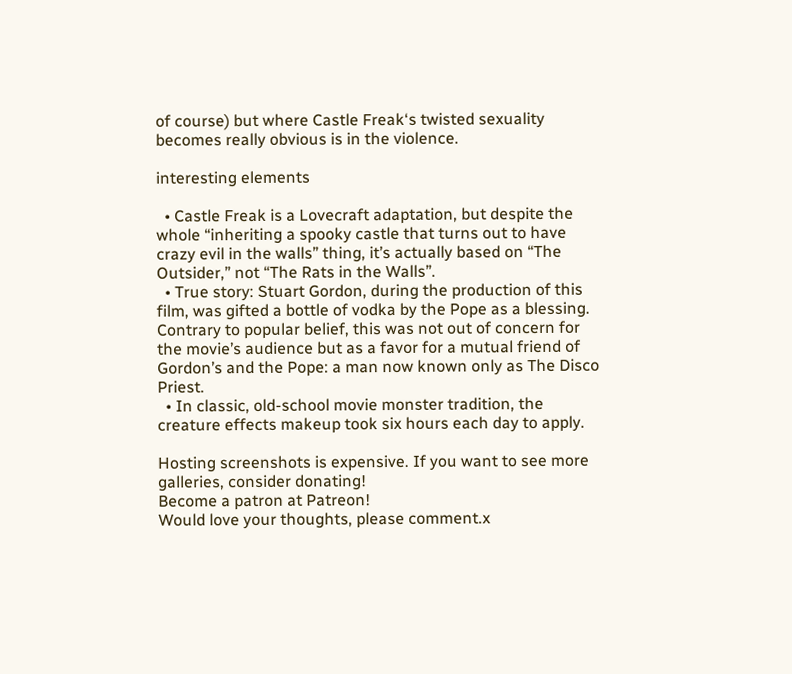of course) but where Castle Freak‘s twisted sexuality becomes really obvious is in the violence.

interesting elements

  • Castle Freak is a Lovecraft adaptation, but despite the whole “inheriting a spooky castle that turns out to have crazy evil in the walls” thing, it’s actually based on “The Outsider,” not “The Rats in the Walls”.
  • True story: Stuart Gordon, during the production of this film, was gifted a bottle of vodka by the Pope as a blessing. Contrary to popular belief, this was not out of concern for the movie’s audience but as a favor for a mutual friend of Gordon’s and the Pope: a man now known only as The Disco Priest.
  • In classic, old-school movie monster tradition, the creature effects makeup took six hours each day to apply.

Hosting screenshots is expensive. If you want to see more galleries, consider donating!
Become a patron at Patreon!
Would love your thoughts, please comment.x